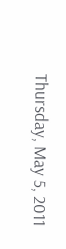Thursday, May 5, 2011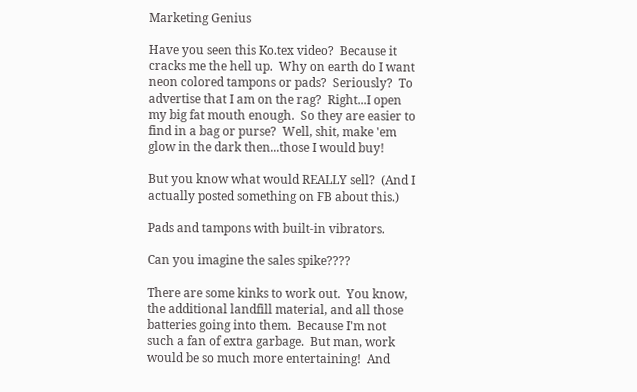Marketing Genius

Have you seen this Ko.tex video?  Because it cracks me the hell up.  Why on earth do I want neon colored tampons or pads?  Seriously?  To advertise that I am on the rag?  Right...I open my big fat mouth enough.  So they are easier to find in a bag or purse?  Well, shit, make 'em glow in the dark then...those I would buy!

But you know what would REALLY sell?  (And I actually posted something on FB about this.)

Pads and tampons with built-in vibrators.

Can you imagine the sales spike????

There are some kinks to work out.  You know, the additional landfill material, and all those batteries going into them.  Because I'm not such a fan of extra garbage.  But man, work would be so much more entertaining!  And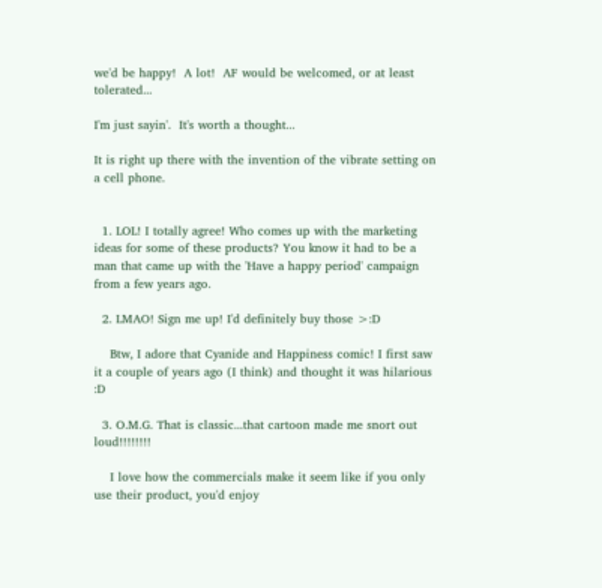we'd be happy!  A lot!  AF would be welcomed, or at least tolerated...

I'm just sayin'.  It's worth a thought...

It is right up there with the invention of the vibrate setting on a cell phone.


  1. LOL! I totally agree! Who comes up with the marketing ideas for some of these products? You know it had to be a man that came up with the 'Have a happy period' campaign from a few years ago.

  2. LMAO! Sign me up! I'd definitely buy those >:D

    Btw, I adore that Cyanide and Happiness comic! I first saw it a couple of years ago (I think) and thought it was hilarious :D

  3. O.M.G. That is classic...that cartoon made me snort out loud!!!!!!!!

    I love how the commercials make it seem like if you only use their product, you'd enjoy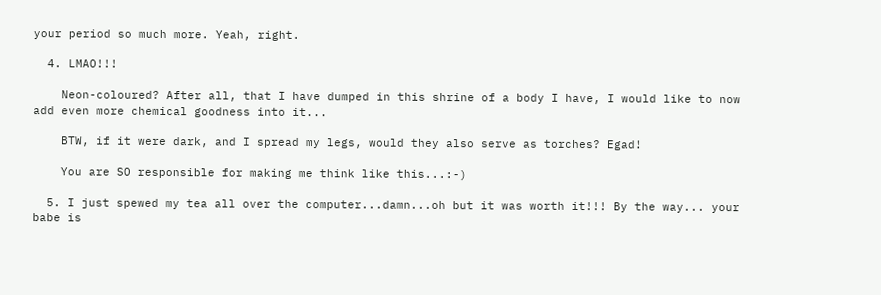your period so much more. Yeah, right.

  4. LMAO!!!

    Neon-coloured? After all, that I have dumped in this shrine of a body I have, I would like to now add even more chemical goodness into it...

    BTW, if it were dark, and I spread my legs, would they also serve as torches? Egad!

    You are SO responsible for making me think like this...:-)

  5. I just spewed my tea all over the computer...damn...oh but it was worth it!!! By the way... your babe is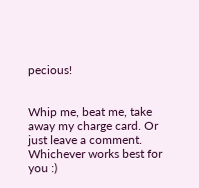pecious!


Whip me, beat me, take away my charge card. Or just leave a comment. Whichever works best for you :)